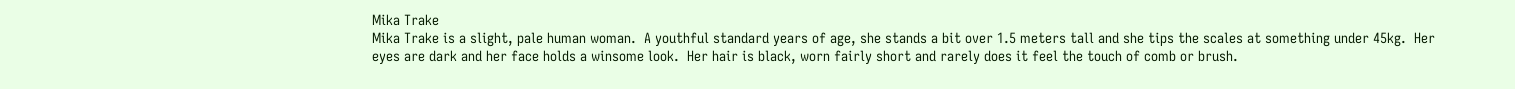Mika Trake
Mika Trake is a slight, pale human woman.  A youthful standard years of age, she stands a bit over 1.5 meters tall and she tips the scales at something under 45kg.  Her eyes are dark and her face holds a winsome look.  Her hair is black, worn fairly short and rarely does it feel the touch of comb or brush.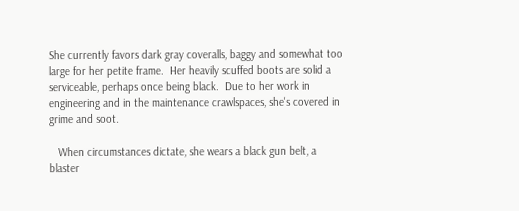She currently favors dark gray coveralls, baggy and somewhat too large for her petite frame.  Her heavily scuffed boots are solid a serviceable, perhaps once being black.  Due to her work in engineering and in the maintenance crawlspaces, she's covered in grime and soot.

   When circumstances dictate, she wears a black gun belt, a blaster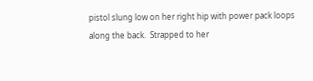pistol slung low on her right hip with power pack loops along the back.  Strapped to her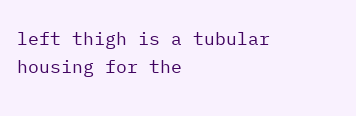left thigh is a tubular housing for the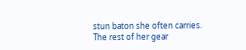stun baton she often carries.  The rest of her gear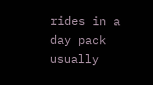rides in a day pack usually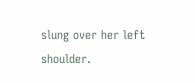slung over her left shoulder.